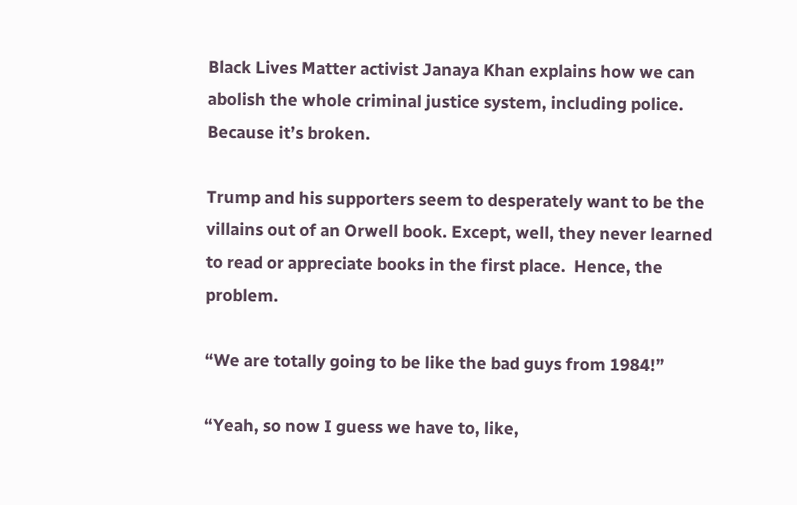Black Lives Matter activist Janaya Khan explains how we can abolish the whole criminal justice system, including police. Because it’s broken.

Trump and his supporters seem to desperately want to be the villains out of an Orwell book. Except, well, they never learned to read or appreciate books in the first place.  Hence, the problem.

“We are totally going to be like the bad guys from 1984!”

“Yeah, so now I guess we have to, like,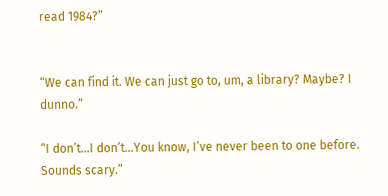read 1984?”


“We can find it. We can just go to, um, a library? Maybe? I dunno.”

“I don’t…I don’t…You know, I’ve never been to one before. Sounds scary.”